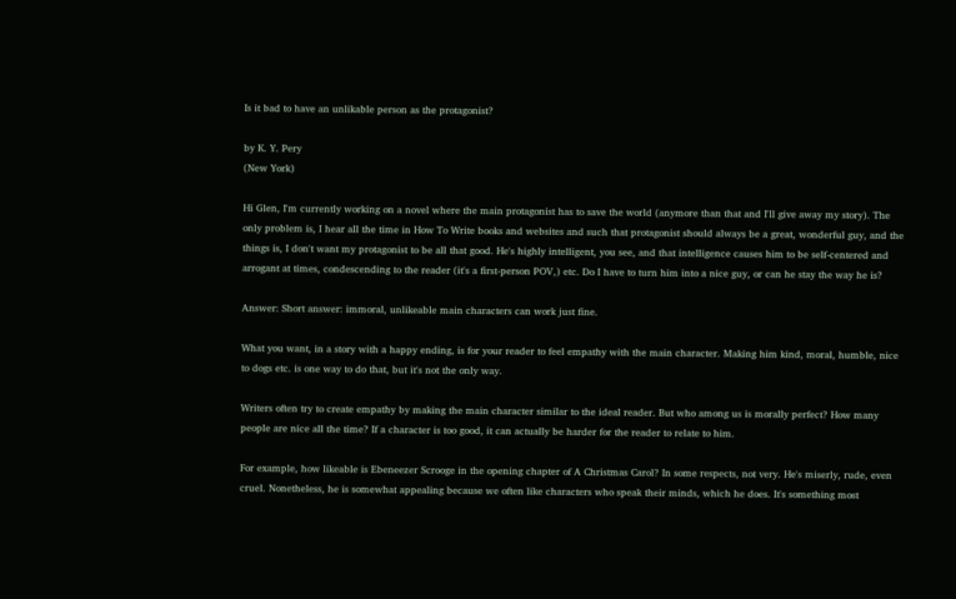Is it bad to have an unlikable person as the protagonist?

by K. Y. Pery
(New York)

Hi Glen, I'm currently working on a novel where the main protagonist has to save the world (anymore than that and I'll give away my story). The only problem is, I hear all the time in How To Write books and websites and such that protagonist should always be a great, wonderful guy, and the things is, I don't want my protagonist to be all that good. He's highly intelligent, you see, and that intelligence causes him to be self-centered and arrogant at times, condescending to the reader (it's a first-person POV,) etc. Do I have to turn him into a nice guy, or can he stay the way he is?

Answer: Short answer: immoral, unlikeable main characters can work just fine.

What you want, in a story with a happy ending, is for your reader to feel empathy with the main character. Making him kind, moral, humble, nice to dogs etc. is one way to do that, but it's not the only way.

Writers often try to create empathy by making the main character similar to the ideal reader. But who among us is morally perfect? How many people are nice all the time? If a character is too good, it can actually be harder for the reader to relate to him.

For example, how likeable is Ebeneezer Scrooge in the opening chapter of A Christmas Carol? In some respects, not very. He's miserly, rude, even cruel. Nonetheless, he is somewhat appealing because we often like characters who speak their minds, which he does. It's something most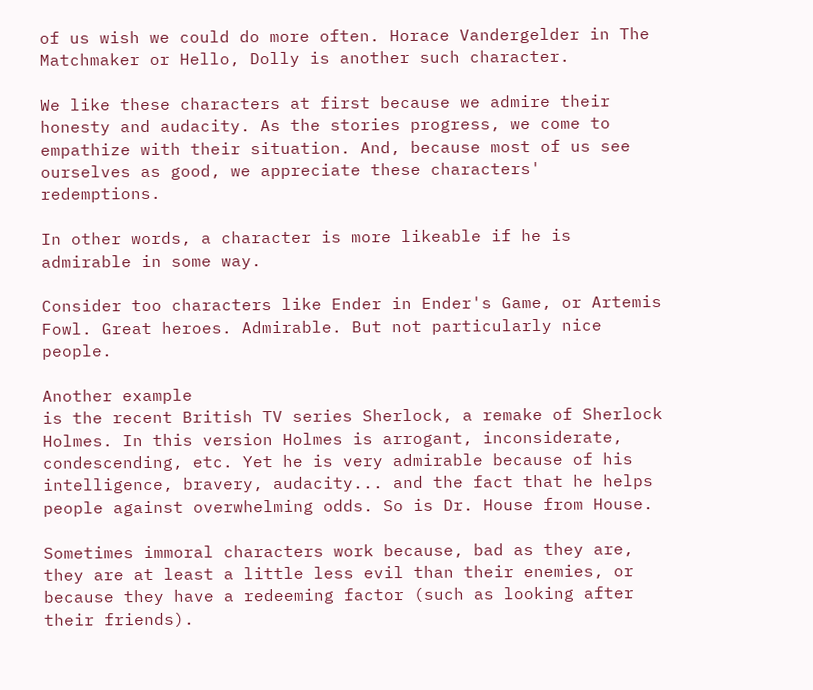of us wish we could do more often. Horace Vandergelder in The Matchmaker or Hello, Dolly is another such character.

We like these characters at first because we admire their honesty and audacity. As the stories progress, we come to empathize with their situation. And, because most of us see ourselves as good, we appreciate these characters' redemptions.

In other words, a character is more likeable if he is admirable in some way.

Consider too characters like Ender in Ender's Game, or Artemis Fowl. Great heroes. Admirable. But not particularly nice people.

Another example
is the recent British TV series Sherlock, a remake of Sherlock Holmes. In this version Holmes is arrogant, inconsiderate, condescending, etc. Yet he is very admirable because of his intelligence, bravery, audacity... and the fact that he helps people against overwhelming odds. So is Dr. House from House.

Sometimes immoral characters work because, bad as they are, they are at least a little less evil than their enemies, or because they have a redeeming factor (such as looking after their friends).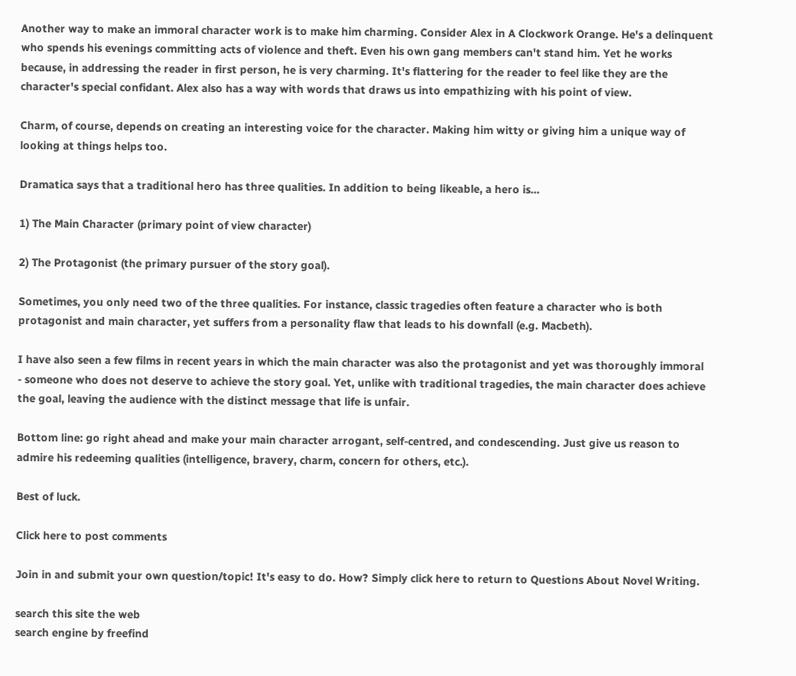Another way to make an immoral character work is to make him charming. Consider Alex in A Clockwork Orange. He's a delinquent who spends his evenings committing acts of violence and theft. Even his own gang members can't stand him. Yet he works because, in addressing the reader in first person, he is very charming. It's flattering for the reader to feel like they are the character's special confidant. Alex also has a way with words that draws us into empathizing with his point of view.

Charm, of course, depends on creating an interesting voice for the character. Making him witty or giving him a unique way of looking at things helps too.

Dramatica says that a traditional hero has three qualities. In addition to being likeable, a hero is...

1) The Main Character (primary point of view character)

2) The Protagonist (the primary pursuer of the story goal).

Sometimes, you only need two of the three qualities. For instance, classic tragedies often feature a character who is both protagonist and main character, yet suffers from a personality flaw that leads to his downfall (e.g. Macbeth).

I have also seen a few films in recent years in which the main character was also the protagonist and yet was thoroughly immoral - someone who does not deserve to achieve the story goal. Yet, unlike with traditional tragedies, the main character does achieve the goal, leaving the audience with the distinct message that life is unfair.

Bottom line: go right ahead and make your main character arrogant, self-centred, and condescending. Just give us reason to admire his redeeming qualities (intelligence, bravery, charm, concern for others, etc.).

Best of luck.

Click here to post comments

Join in and submit your own question/topic! It's easy to do. How? Simply click here to return to Questions About Novel Writing.

search this site the web
search engine by freefind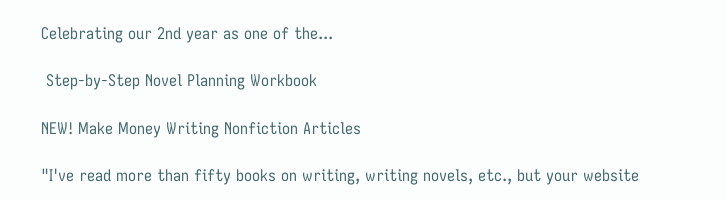Celebrating our 2nd year as one of the...

 Step-by-Step Novel Planning Workbook

NEW! Make Money Writing Nonfiction Articles

"I've read more than fifty books on writing, writing novels, etc., but your website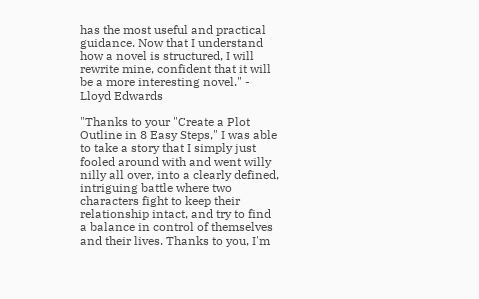has the most useful and practical guidance. Now that I understand how a novel is structured, I will rewrite mine, confident that it will be a more interesting novel." - Lloyd Edwards

"Thanks to your "Create a Plot Outline in 8 Easy Steps," I was able to take a story that I simply just fooled around with and went willy nilly all over, into a clearly defined, intriguing battle where two characters fight to keep their relationship intact, and try to find a balance in control of themselves and their lives. Thanks to you, I'm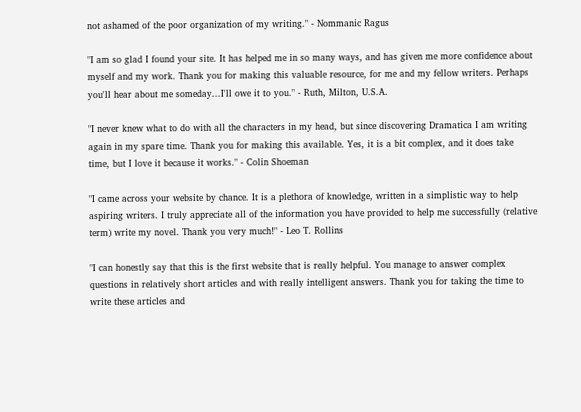not ashamed of the poor organization of my writing." - Nommanic Ragus

"I am so glad I found your site. It has helped me in so many ways, and has given me more confidence about myself and my work. Thank you for making this valuable resource, for me and my fellow writers. Perhaps you'll hear about me someday...I'll owe it to you." - Ruth, Milton, U.S.A.

"I never knew what to do with all the characters in my head, but since discovering Dramatica I am writing again in my spare time. Thank you for making this available. Yes, it is a bit complex, and it does take time, but I love it because it works." - Colin Shoeman

"I came across your website by chance. It is a plethora of knowledge, written in a simplistic way to help aspiring writers. I truly appreciate all of the information you have provided to help me successfully (relative term) write my novel. Thank you very much!" - Leo T. Rollins

"I can honestly say that this is the first website that is really helpful. You manage to answer complex questions in relatively short articles and with really intelligent answers. Thank you for taking the time to write these articles and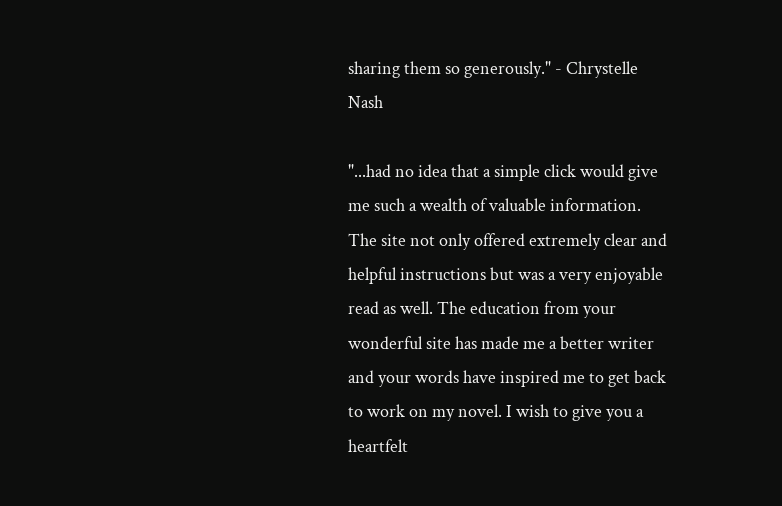sharing them so generously." - Chrystelle Nash

"...had no idea that a simple click would give me such a wealth of valuable information. The site not only offered extremely clear and helpful instructions but was a very enjoyable read as well. The education from your wonderful site has made me a better writer and your words have inspired me to get back to work on my novel. I wish to give you a heartfelt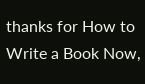thanks for How to Write a Book Now,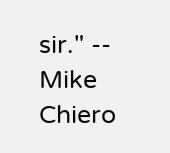sir." -- Mike Chiero